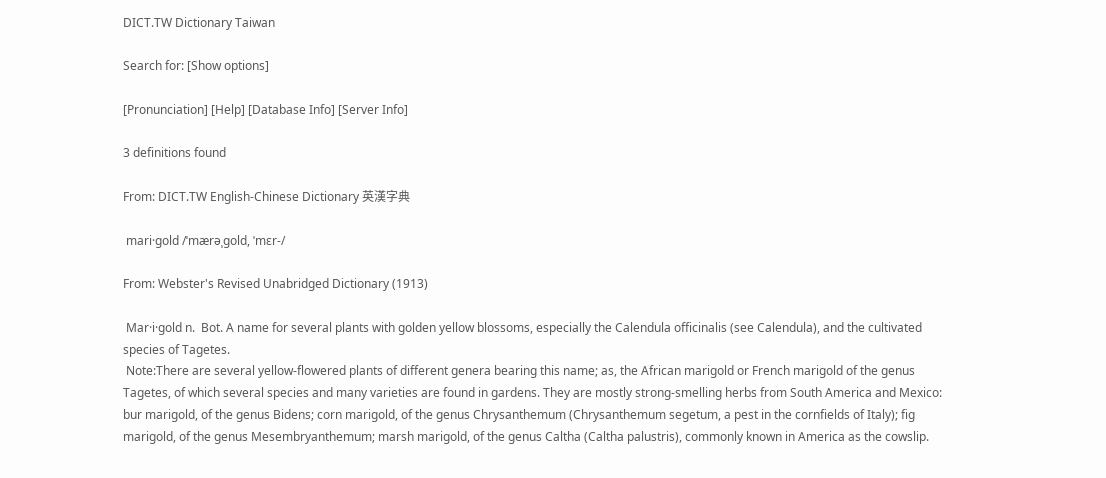DICT.TW Dictionary Taiwan

Search for: [Show options]

[Pronunciation] [Help] [Database Info] [Server Info]

3 definitions found

From: DICT.TW English-Chinese Dictionary 英漢字典

 mari·gold /ˈmærəˌgold, ˈmɛr-/

From: Webster's Revised Unabridged Dictionary (1913)

 Mar·i·gold n.  Bot. A name for several plants with golden yellow blossoms, especially the Calendula officinalis (see Calendula), and the cultivated species of Tagetes.
 Note:There are several yellow-flowered plants of different genera bearing this name; as, the African marigold or French marigold of the genus Tagetes, of which several species and many varieties are found in gardens. They are mostly strong-smelling herbs from South America and Mexico: bur marigold, of the genus Bidens; corn marigold, of the genus Chrysanthemum (Chrysanthemum segetum, a pest in the cornfields of Italy); fig marigold, of the genus Mesembryanthemum; marsh marigold, of the genus Caltha (Caltha palustris), commonly known in America as the cowslip.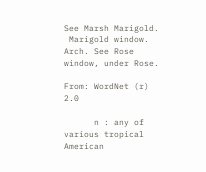See Marsh Marigold.
 Marigold window. Arch. See Rose window, under Rose.

From: WordNet (r) 2.0

      n : any of various tropical American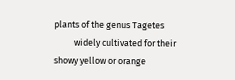plants of the genus Tagetes
          widely cultivated for their showy yellow or orange